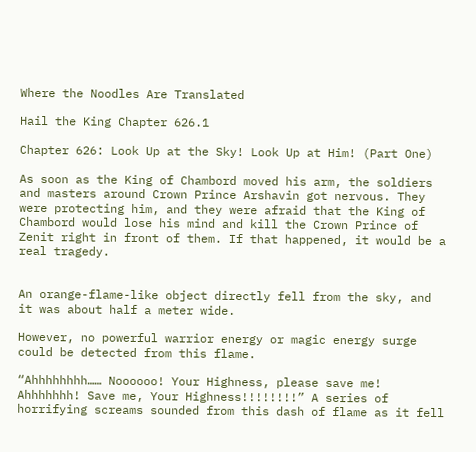Where the Noodles Are Translated

Hail the King Chapter 626.1

Chapter 626: Look Up at the Sky! Look Up at Him! (Part One)

As soon as the King of Chambord moved his arm, the soldiers and masters around Crown Prince Arshavin got nervous. They were protecting him, and they were afraid that the King of Chambord would lose his mind and kill the Crown Prince of Zenit right in front of them. If that happened, it would be a real tragedy.


An orange-flame-like object directly fell from the sky, and it was about half a meter wide.

However, no powerful warrior energy or magic energy surge could be detected from this flame.

“Ahhhhhhhh…… Noooooo! Your Highness, please save me! Ahhhhhhh! Save me, Your Highness!!!!!!!!” A series of horrifying screams sounded from this dash of flame as it fell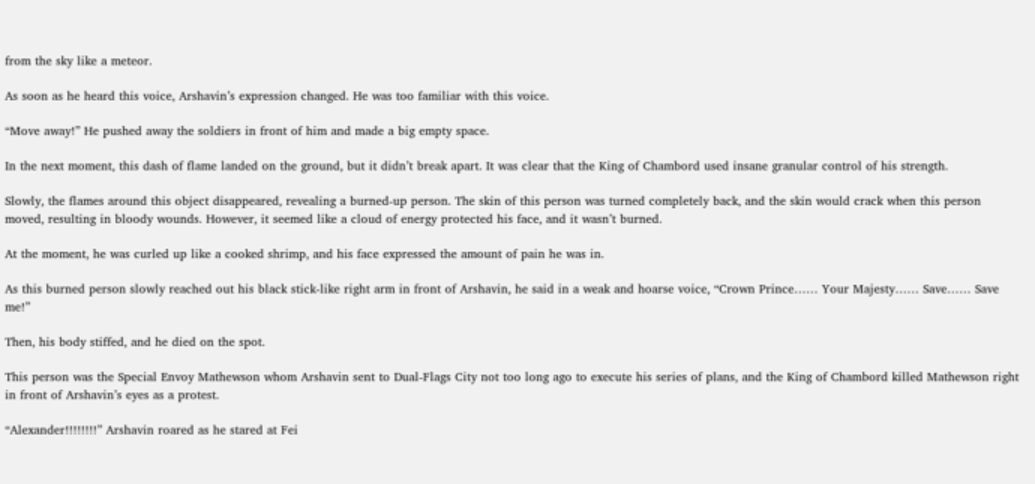from the sky like a meteor.

As soon as he heard this voice, Arshavin’s expression changed. He was too familiar with this voice.

“Move away!” He pushed away the soldiers in front of him and made a big empty space.

In the next moment, this dash of flame landed on the ground, but it didn’t break apart. It was clear that the King of Chambord used insane granular control of his strength.

Slowly, the flames around this object disappeared, revealing a burned-up person. The skin of this person was turned completely back, and the skin would crack when this person moved, resulting in bloody wounds. However, it seemed like a cloud of energy protected his face, and it wasn’t burned.

At the moment, he was curled up like a cooked shrimp, and his face expressed the amount of pain he was in.

As this burned person slowly reached out his black stick-like right arm in front of Arshavin, he said in a weak and hoarse voice, “Crown Prince…… Your Majesty…… Save…… Save me!”

Then, his body stiffed, and he died on the spot.

This person was the Special Envoy Mathewson whom Arshavin sent to Dual-Flags City not too long ago to execute his series of plans, and the King of Chambord killed Mathewson right in front of Arshavin’s eyes as a protest.

“Alexander!!!!!!!!” Arshavin roared as he stared at Fei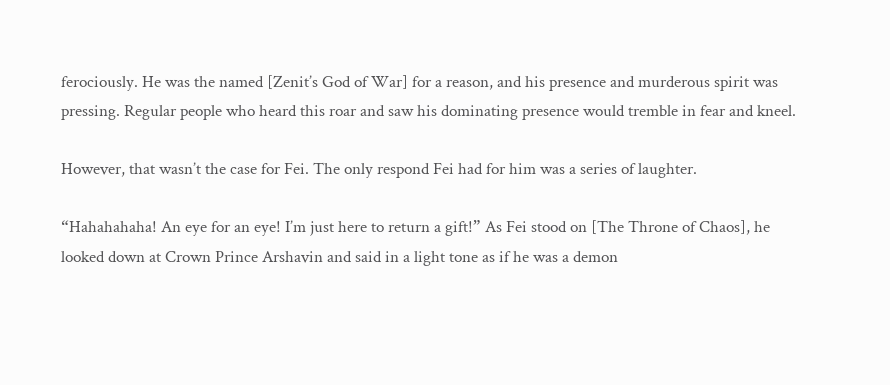ferociously. He was the named [Zenit’s God of War] for a reason, and his presence and murderous spirit was pressing. Regular people who heard this roar and saw his dominating presence would tremble in fear and kneel.

However, that wasn’t the case for Fei. The only respond Fei had for him was a series of laughter.

“Hahahahaha! An eye for an eye! I’m just here to return a gift!” As Fei stood on [The Throne of Chaos], he looked down at Crown Prince Arshavin and said in a light tone as if he was a demon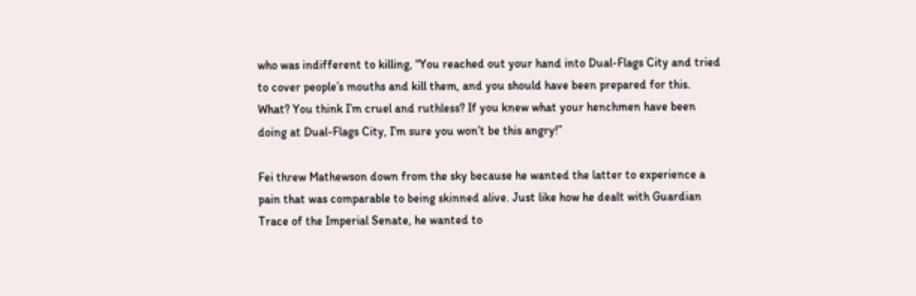who was indifferent to killing, “You reached out your hand into Dual-Flags City and tried to cover people’s mouths and kill them, and you should have been prepared for this. What? You think I’m cruel and ruthless? If you knew what your henchmen have been doing at Dual-Flags City, I’m sure you won’t be this angry!”

Fei threw Mathewson down from the sky because he wanted the latter to experience a pain that was comparable to being skinned alive. Just like how he dealt with Guardian Trace of the Imperial Senate, he wanted to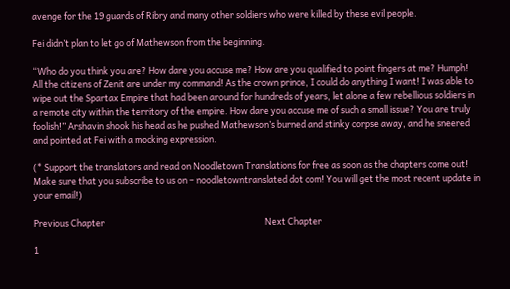avenge for the 19 guards of Ribry and many other soldiers who were killed by these evil people.

Fei didn’t plan to let go of Mathewson from the beginning.

“Who do you think you are? How dare you accuse me? How are you qualified to point fingers at me? Humph! All the citizens of Zenit are under my command! As the crown prince, I could do anything I want! I was able to wipe out the Spartax Empire that had been around for hundreds of years, let alone a few rebellious soldiers in a remote city within the territory of the empire. How dare you accuse me of such a small issue? You are truly foolish!” Arshavin shook his head as he pushed Mathewson’s burned and stinky corpse away, and he sneered and pointed at Fei with a mocking expression.

(* Support the translators and read on Noodletown Translations for free as soon as the chapters come out! Make sure that you subscribe to us on – noodletowntranslated dot com! You will get the most recent update in your email!)

Previous Chapter                                                                                Next Chapter

1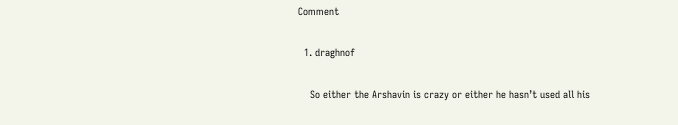Comment

  1. draghnof

    So either the Arshavin is crazy or either he hasn’t used all his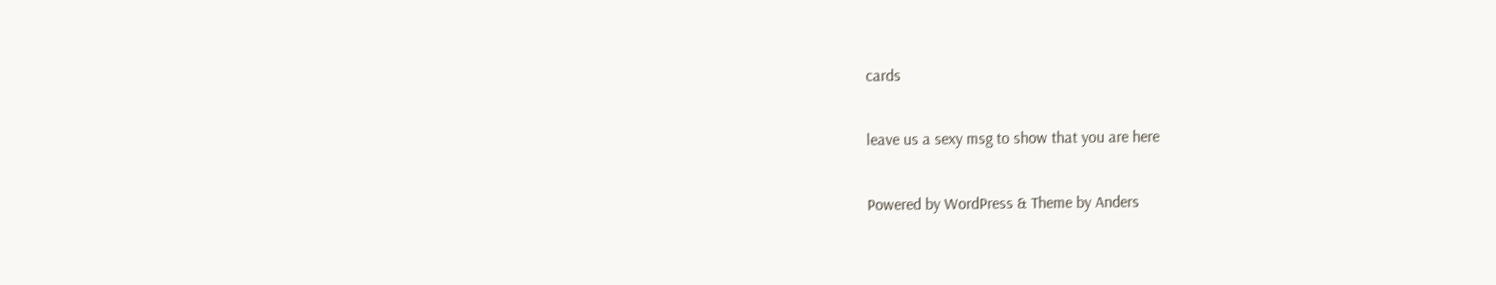cards

leave us a sexy msg to show that you are here

Powered by WordPress & Theme by Anders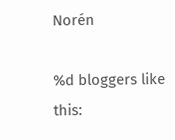Norén

%d bloggers like this: